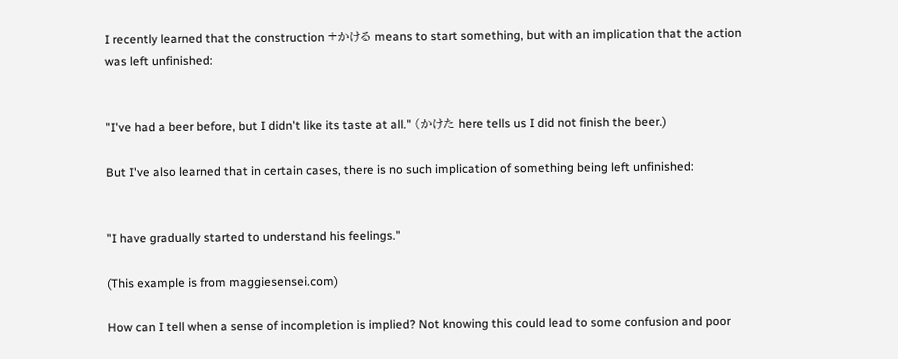I recently learned that the construction +かける means to start something, but with an implication that the action was left unfinished:


"I've had a beer before, but I didn't like its taste at all." (かけた here tells us I did not finish the beer.)

But I've also learned that in certain cases, there is no such implication of something being left unfinished:


"I have gradually started to understand his feelings."

(This example is from maggiesensei.com)

How can I tell when a sense of incompletion is implied? Not knowing this could lead to some confusion and poor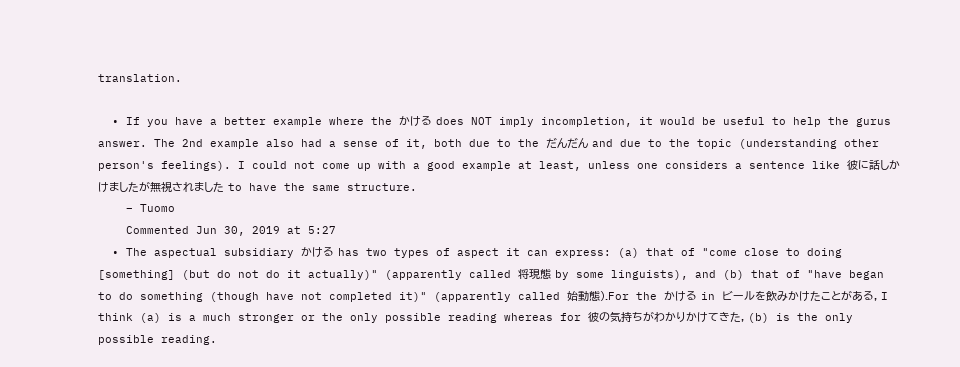translation.

  • If you have a better example where the かける does NOT imply incompletion, it would be useful to help the gurus answer. The 2nd example also had a sense of it, both due to the だんだん and due to the topic (understanding other person's feelings). I could not come up with a good example at least, unless one considers a sentence like 彼に話しかけましたが無視されました to have the same structure.
    – Tuomo
    Commented Jun 30, 2019 at 5:27
  • The aspectual subsidiary かける has two types of aspect it can express: (a) that of "come close to doing [something] (but do not do it actually)" (apparently called 将現態 by some linguists), and (b) that of "have began to do something (though have not completed it)" (apparently called 始動態).For the かける in ビールを飲みかけたことがある, I think (a) is a much stronger or the only possible reading whereas for 彼の気持ちがわかりかけてきた, (b) is the only possible reading.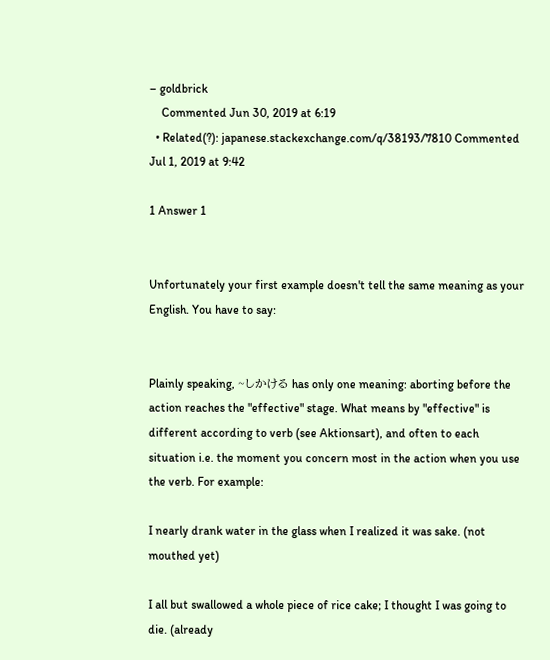– goldbrick
    Commented Jun 30, 2019 at 6:19
  • Related(?): japanese.stackexchange.com/q/38193/7810 Commented Jul 1, 2019 at 9:42

1 Answer 1


Unfortunately your first example doesn't tell the same meaning as your English. You have to say:


Plainly speaking, ~しかける has only one meaning: aborting before the action reaches the "effective" stage. What means by "effective" is different according to verb (see Aktionsart), and often to each situation i.e. the moment you concern most in the action when you use the verb. For example:

I nearly drank water in the glass when I realized it was sake. (not mouthed yet)

I all but swallowed a whole piece of rice cake; I thought I was going to die. (already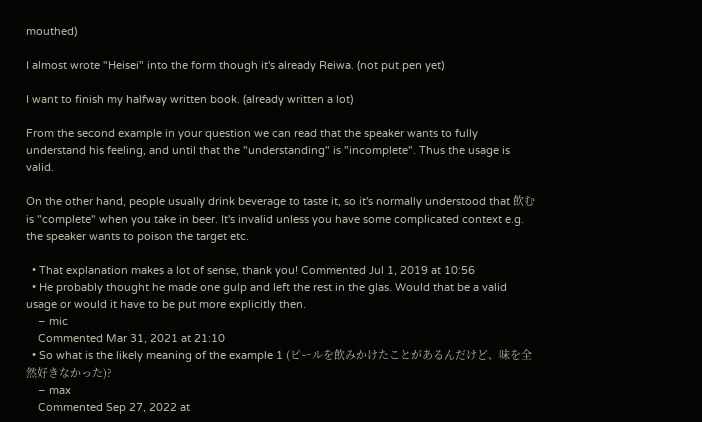mouthed)

I almost wrote "Heisei" into the form though it's already Reiwa. (not put pen yet)

I want to finish my halfway written book. (already written a lot)

From the second example in your question we can read that the speaker wants to fully understand his feeling, and until that the "understanding" is "incomplete". Thus the usage is valid.

On the other hand, people usually drink beverage to taste it, so it's normally understood that 飲む is "complete" when you take in beer. It's invalid unless you have some complicated context e.g. the speaker wants to poison the target etc.

  • That explanation makes a lot of sense, thank you! Commented Jul 1, 2019 at 10:56
  • He probably thought he made one gulp and left the rest in the glas. Would that be a valid usage or would it have to be put more explicitly then.
    – mic
    Commented Mar 31, 2021 at 21:10
  • So what is the likely meaning of the example 1 (ビールを飲みかけたことがあるんだけど、味を全然好きなかった)?
    – max
    Commented Sep 27, 2022 at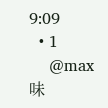9:09
  • 1
    @max 味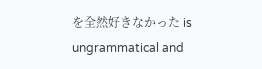を全然好きなかった is ungrammatical and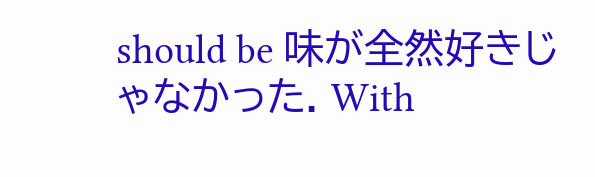should be 味が全然好きじゃなかった. With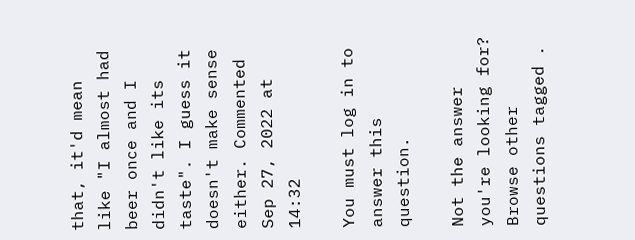that, it'd mean like "I almost had beer once and I didn't like its taste". I guess it doesn't make sense either. Commented Sep 27, 2022 at 14:32

You must log in to answer this question.

Not the answer you're looking for? Browse other questions tagged .